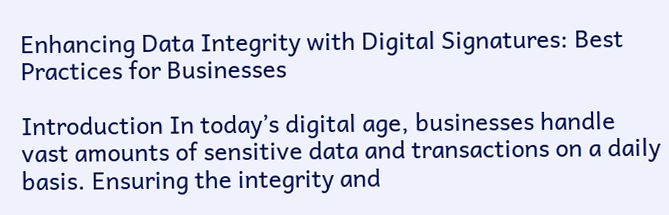Enhancing Data Integrity with Digital Signatures: Best Practices for Businesses

Introduction In today’s digital age, businesses handle vast amounts of sensitive data and transactions on a daily basis. Ensuring the integrity and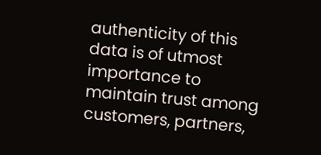authenticity of this data is of utmost importance to maintain trust among customers, partners,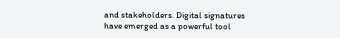and stakeholders. Digital signatures have emerged as a powerful tool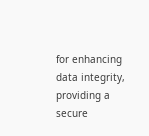for enhancing data integrity, providing a secure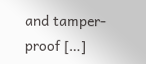and tamper-proof […]